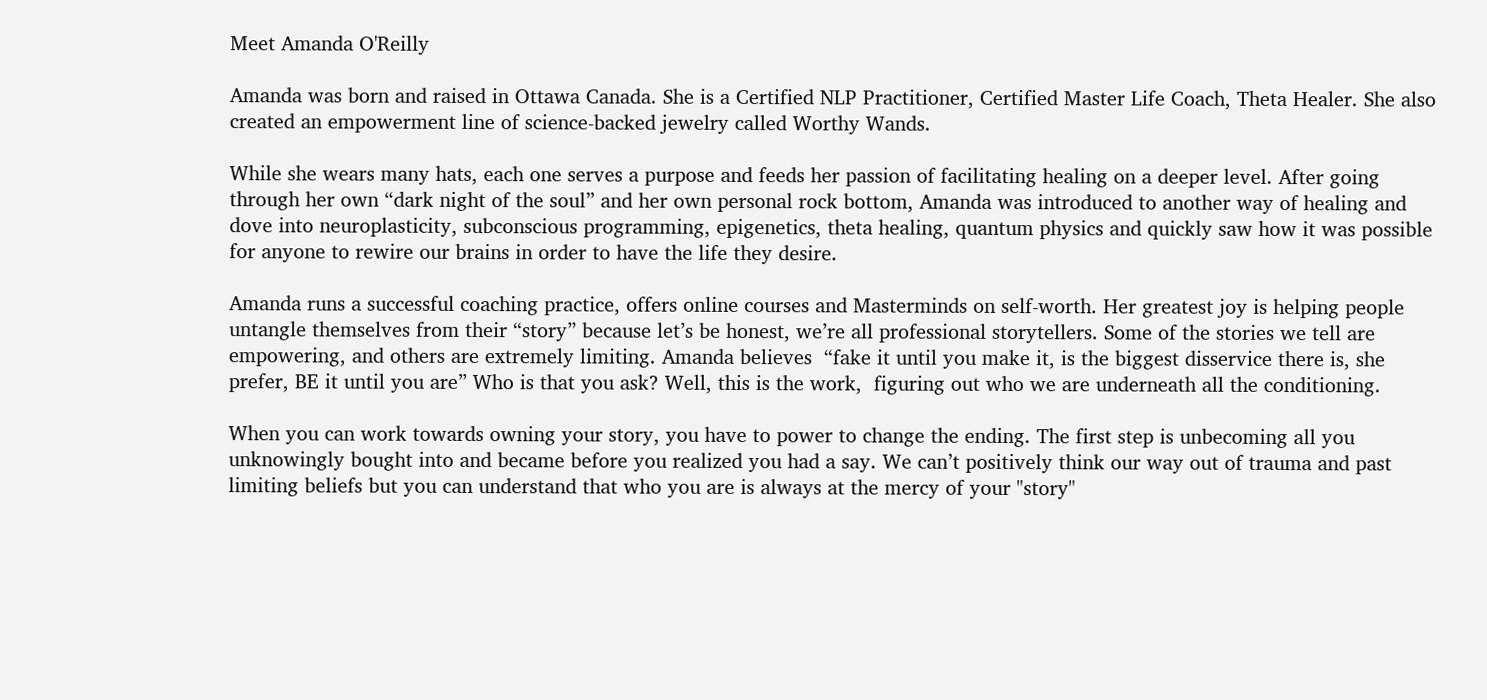Meet Amanda O'Reilly

Amanda was born and raised in Ottawa Canada. She is a Certified NLP Practitioner, Certified Master Life Coach, Theta Healer. She also created an empowerment line of science-backed jewelry called Worthy Wands.

While she wears many hats, each one serves a purpose and feeds her passion of facilitating healing on a deeper level. After going through her own “dark night of the soul” and her own personal rock bottom, Amanda was introduced to another way of healing and dove into neuroplasticity, subconscious programming, epigenetics, theta healing, quantum physics and quickly saw how it was possible for anyone to rewire our brains in order to have the life they desire.

Amanda runs a successful coaching practice, offers online courses and Masterminds on self-worth. Her greatest joy is helping people untangle themselves from their “story” because let’s be honest, we’re all professional storytellers. Some of the stories we tell are empowering, and others are extremely limiting. Amanda believes  “fake it until you make it, is the biggest disservice there is, she prefer, BE it until you are” Who is that you ask? Well, this is the work,  figuring out who we are underneath all the conditioning.

When you can work towards owning your story, you have to power to change the ending. The first step is unbecoming all you unknowingly bought into and became before you realized you had a say. We can’t positively think our way out of trauma and past limiting beliefs but you can understand that who you are is always at the mercy of your "story"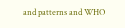and patterns and WHO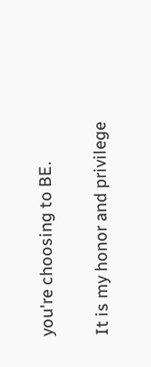you're choosing to BE.

It is my honor and privilege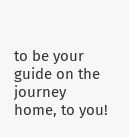to be your guide on the journey home, to you!